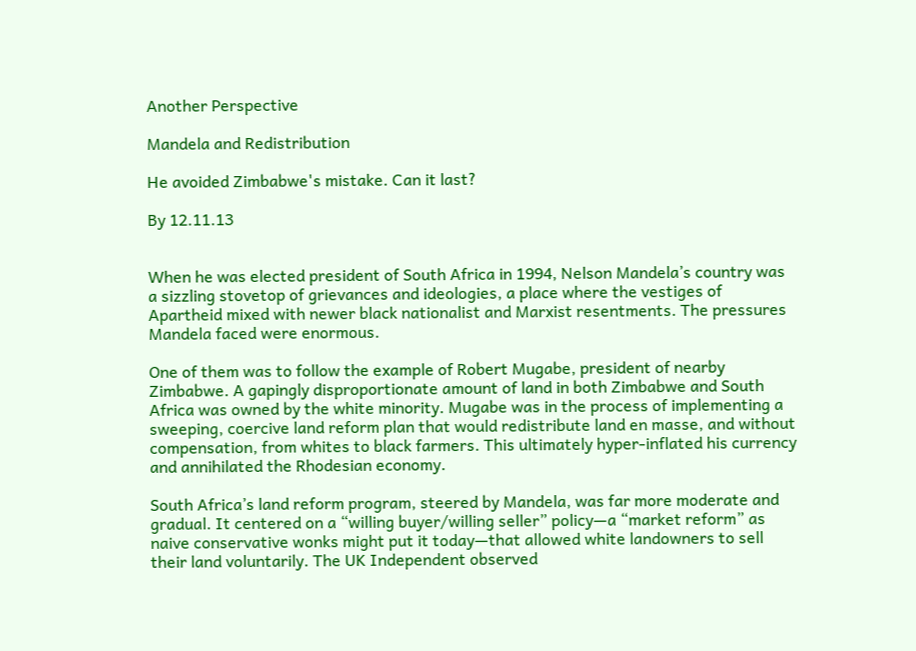Another Perspective

Mandela and Redistribution

He avoided Zimbabwe's mistake. Can it last?

By 12.11.13


When he was elected president of South Africa in 1994, Nelson Mandela’s country was a sizzling stovetop of grievances and ideologies, a place where the vestiges of Apartheid mixed with newer black nationalist and Marxist resentments. The pressures Mandela faced were enormous.

One of them was to follow the example of Robert Mugabe, president of nearby Zimbabwe. A gapingly disproportionate amount of land in both Zimbabwe and South Africa was owned by the white minority. Mugabe was in the process of implementing a sweeping, coercive land reform plan that would redistribute land en masse, and without compensation, from whites to black farmers. This ultimately hyper-inflated his currency and annihilated the Rhodesian economy.

South Africa’s land reform program, steered by Mandela, was far more moderate and gradual. It centered on a “willing buyer/willing seller” policy—a “market reform” as naive conservative wonks might put it today—that allowed white landowners to sell their land voluntarily. The UK Independent observed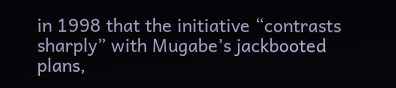in 1998 that the initiative “contrasts sharply” with Mugabe’s jackbooted plans,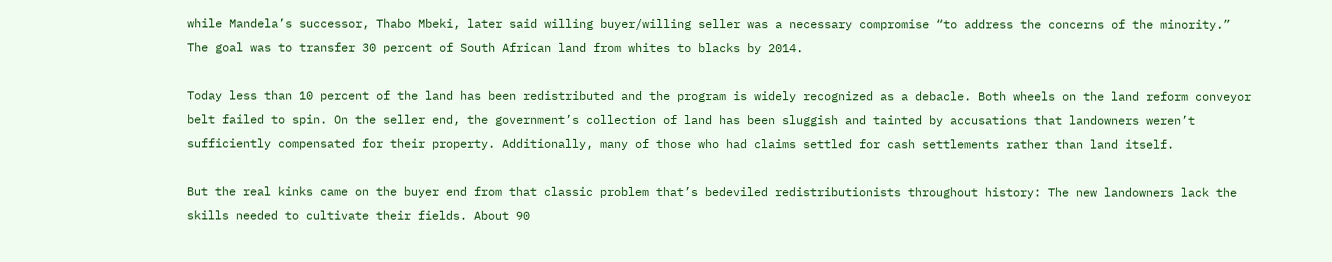while Mandela’s successor, Thabo Mbeki, later said willing buyer/willing seller was a necessary compromise “to address the concerns of the minority.” The goal was to transfer 30 percent of South African land from whites to blacks by 2014.

Today less than 10 percent of the land has been redistributed and the program is widely recognized as a debacle. Both wheels on the land reform conveyor belt failed to spin. On the seller end, the government’s collection of land has been sluggish and tainted by accusations that landowners weren’t sufficiently compensated for their property. Additionally, many of those who had claims settled for cash settlements rather than land itself.

But the real kinks came on the buyer end from that classic problem that’s bedeviled redistributionists throughout history: The new landowners lack the skills needed to cultivate their fields. About 90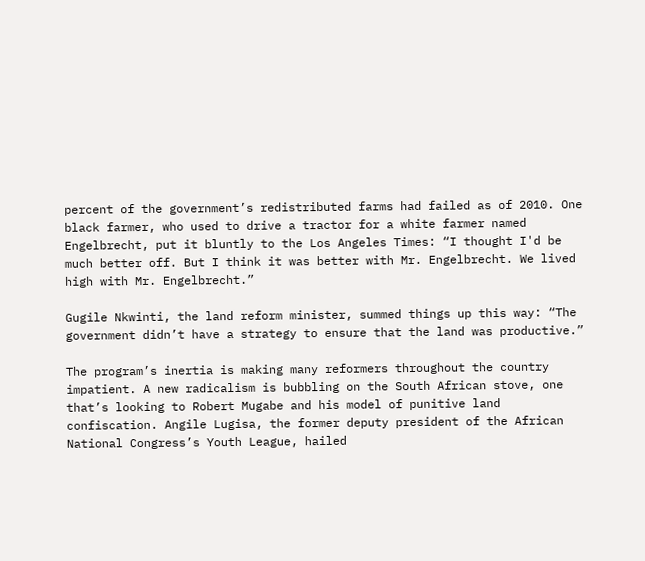percent of the government’s redistributed farms had failed as of 2010. One black farmer, who used to drive a tractor for a white farmer named Engelbrecht, put it bluntly to the Los Angeles Times: “I thought I'd be much better off. But I think it was better with Mr. Engelbrecht. We lived high with Mr. Engelbrecht.”

Gugile Nkwinti, the land reform minister, summed things up this way: “The government didn’t have a strategy to ensure that the land was productive.”

The program’s inertia is making many reformers throughout the country impatient. A new radicalism is bubbling on the South African stove, one that’s looking to Robert Mugabe and his model of punitive land confiscation. Angile Lugisa, the former deputy president of the African National Congress’s Youth League, hailed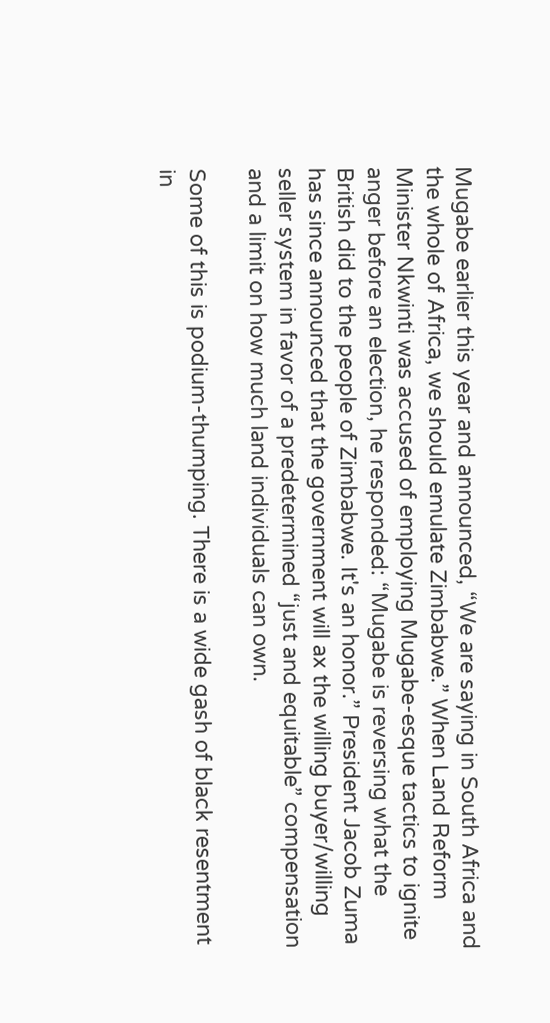Mugabe earlier this year and announced, “We are saying in South Africa and the whole of Africa, we should emulate Zimbabwe.” When Land Reform Minister Nkwinti was accused of employing Mugabe-esque tactics to ignite anger before an election, he responded: “Mugabe is reversing what the British did to the people of Zimbabwe. It's an honor.” President Jacob Zuma has since announced that the government will ax the willing buyer/willing seller system in favor of a predetermined “just and equitable” compensation and a limit on how much land individuals can own.

Some of this is podium-thumping. There is a wide gash of black resentment in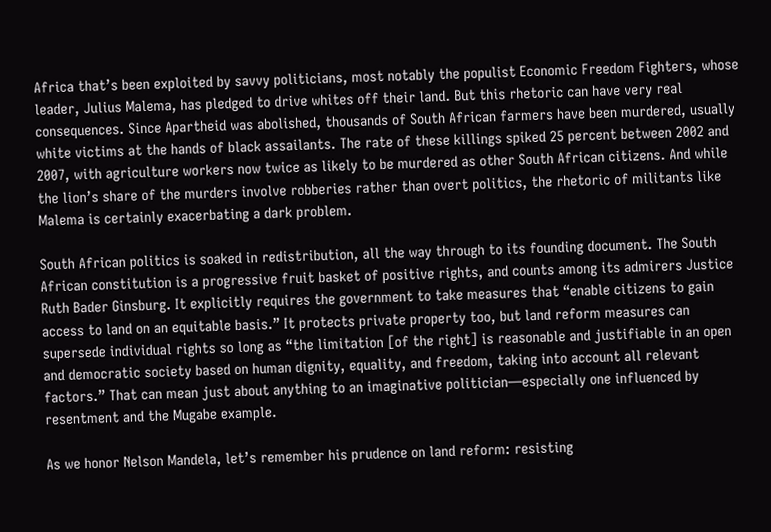Africa that’s been exploited by savvy politicians, most notably the populist Economic Freedom Fighters, whose leader, Julius Malema, has pledged to drive whites off their land. But this rhetoric can have very real consequences. Since Apartheid was abolished, thousands of South African farmers have been murdered, usually white victims at the hands of black assailants. The rate of these killings spiked 25 percent between 2002 and 2007, with agriculture workers now twice as likely to be murdered as other South African citizens. And while the lion’s share of the murders involve robberies rather than overt politics, the rhetoric of militants like Malema is certainly exacerbating a dark problem.

South African politics is soaked in redistribution, all the way through to its founding document. The South African constitution is a progressive fruit basket of positive rights, and counts among its admirers Justice Ruth Bader Ginsburg. It explicitly requires the government to take measures that “enable citizens to gain access to land on an equitable basis.” It protects private property too, but land reform measures can supersede individual rights so long as “the limitation [of the right] is reasonable and justifiable in an open and democratic society based on human dignity, equality, and freedom, taking into account all relevant factors.” That can mean just about anything to an imaginative politician—especially one influenced by resentment and the Mugabe example.

As we honor Nelson Mandela, let’s remember his prudence on land reform: resisting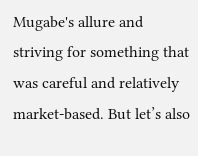Mugabe's allure and striving for something that was careful and relatively market-based. But let’s also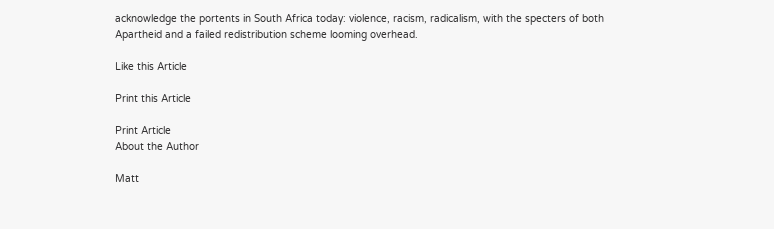acknowledge the portents in South Africa today: violence, racism, radicalism, with the specters of both Apartheid and a failed redistribution scheme looming overhead.

Like this Article

Print this Article

Print Article
About the Author

Matt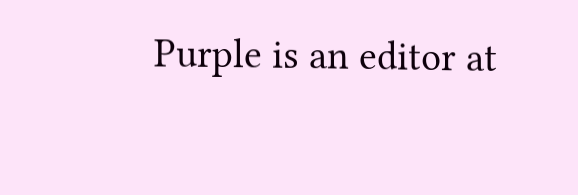Purple is an editor at